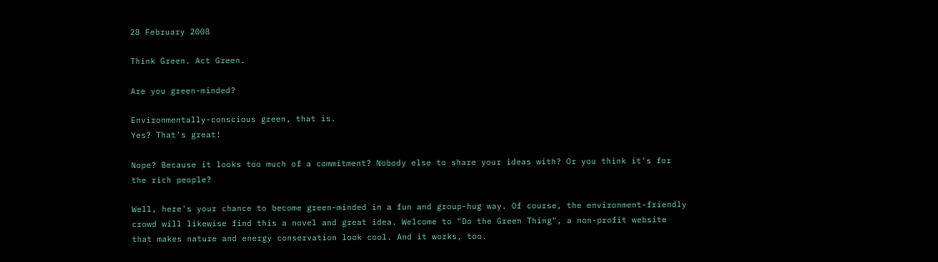28 February 2008

Think Green. Act Green.

Are you green-minded?

Environmentally-conscious green, that is.
Yes? That's great!

Nope? Because it looks too much of a commitment? Nobody else to share your ideas with? Or you think it's for the rich people?

Well, here's your chance to become green-minded in a fun and group-hug way. Of course, the environment-friendly crowd will likewise find this a novel and great idea. Welcome to "Do the Green Thing", a non-profit website that makes nature and energy conservation look cool. And it works, too.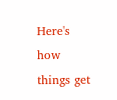Here's how things get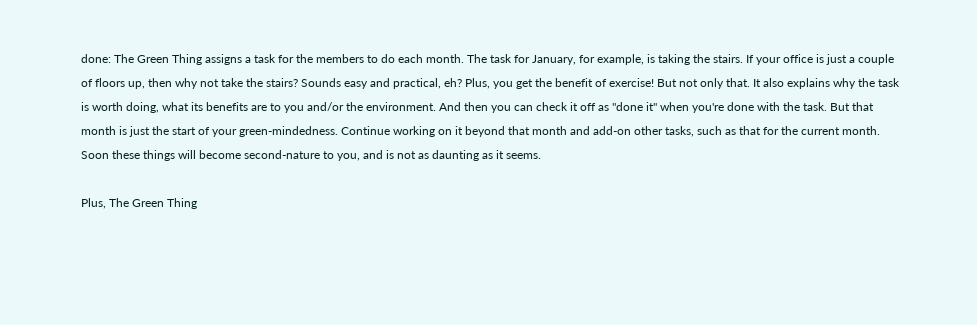done: The Green Thing assigns a task for the members to do each month. The task for January, for example, is taking the stairs. If your office is just a couple of floors up, then why not take the stairs? Sounds easy and practical, eh? Plus, you get the benefit of exercise! But not only that. It also explains why the task is worth doing, what its benefits are to you and/or the environment. And then you can check it off as "done it" when you're done with the task. But that month is just the start of your green-mindedness. Continue working on it beyond that month and add-on other tasks, such as that for the current month. Soon these things will become second-nature to you, and is not as daunting as it seems.

Plus, The Green Thing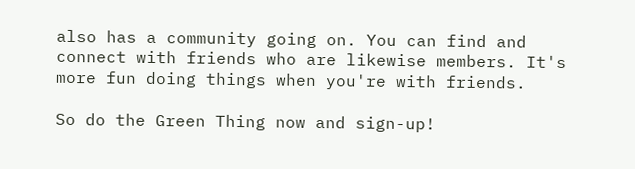also has a community going on. You can find and connect with friends who are likewise members. It's more fun doing things when you're with friends.

So do the Green Thing now and sign-up!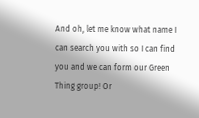And oh, let me know what name I can search you with so I can find you and we can form our Green Thing group! Or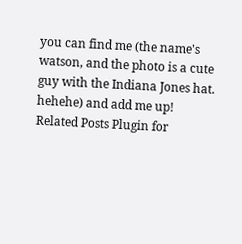you can find me (the name's watson, and the photo is a cute guy with the Indiana Jones hat. hehehe) and add me up!
Related Posts Plugin for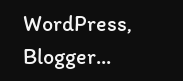WordPress, Blogger...